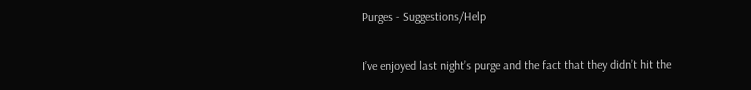Purges - Suggestions/Help

I’ve enjoyed last night’s purge and the fact that they didn’t hit the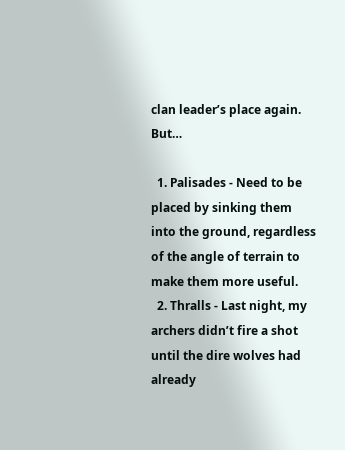clan leader’s place again. But…

  1. Palisades - Need to be placed by sinking them into the ground, regardless of the angle of terrain to make them more useful.
  2. Thralls - Last night, my archers didn’t fire a shot until the dire wolves had already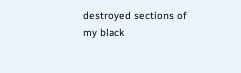destroyed sections of my black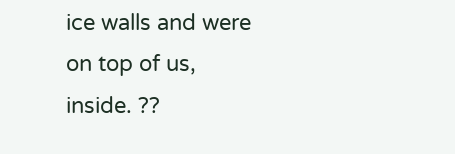ice walls and were on top of us, inside. ??